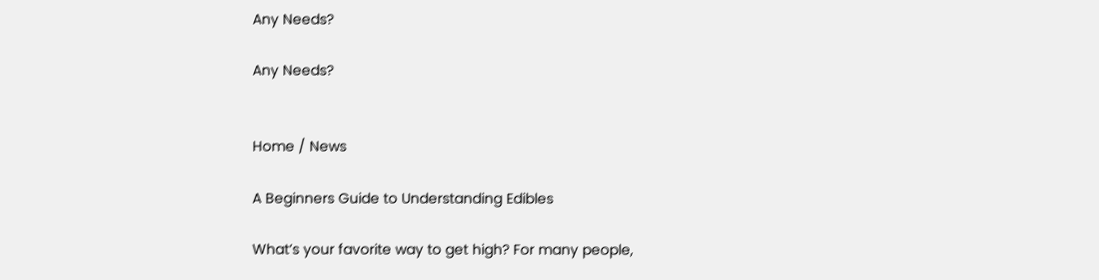Any Needs?

Any Needs?


Home / News

A Beginners Guide to Understanding Edibles

What’s your favorite way to get high? For many people,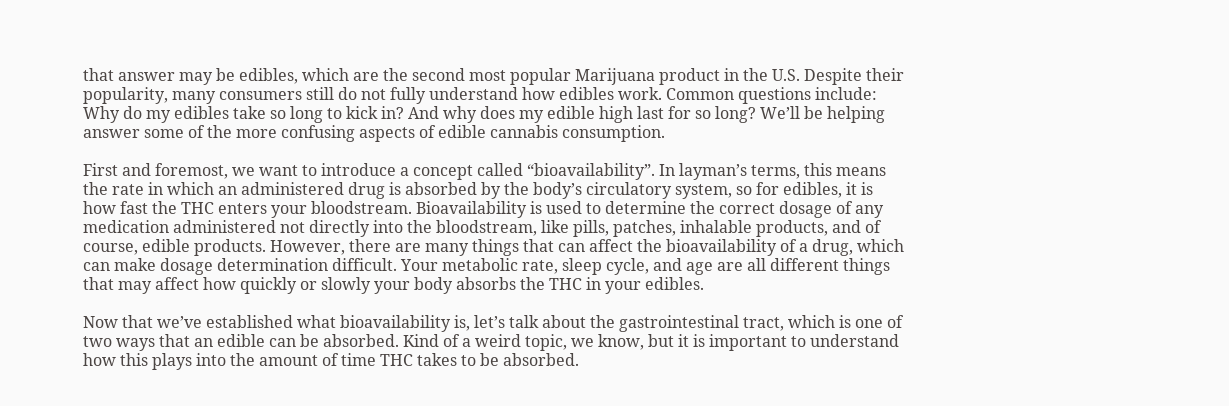that answer may be edibles, which are the second most popular Marijuana product in the U.S. Despite their popularity, many consumers still do not fully understand how edibles work. Common questions include: Why do my edibles take so long to kick in? And why does my edible high last for so long? We’ll be helping answer some of the more confusing aspects of edible cannabis consumption.

First and foremost, we want to introduce a concept called “bioavailability”. In layman’s terms, this means the rate in which an administered drug is absorbed by the body’s circulatory system, so for edibles, it is how fast the THC enters your bloodstream. Bioavailability is used to determine the correct dosage of any medication administered not directly into the bloodstream, like pills, patches, inhalable products, and of course, edible products. However, there are many things that can affect the bioavailability of a drug, which can make dosage determination difficult. Your metabolic rate, sleep cycle, and age are all different things that may affect how quickly or slowly your body absorbs the THC in your edibles.

Now that we’ve established what bioavailability is, let’s talk about the gastrointestinal tract, which is one of two ways that an edible can be absorbed. Kind of a weird topic, we know, but it is important to understand how this plays into the amount of time THC takes to be absorbed.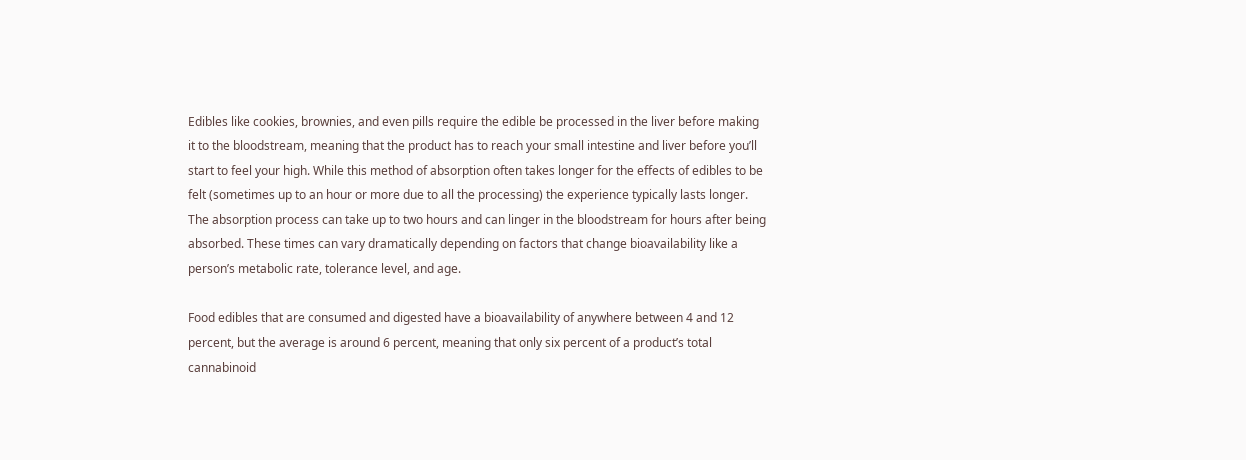Edibles like cookies, brownies, and even pills require the edible be processed in the liver before making it to the bloodstream, meaning that the product has to reach your small intestine and liver before you’ll start to feel your high. While this method of absorption often takes longer for the effects of edibles to be felt (sometimes up to an hour or more due to all the processing) the experience typically lasts longer. The absorption process can take up to two hours and can linger in the bloodstream for hours after being absorbed. These times can vary dramatically depending on factors that change bioavailability like a person’s metabolic rate, tolerance level, and age.

Food edibles that are consumed and digested have a bioavailability of anywhere between 4 and 12 percent, but the average is around 6 percent, meaning that only six percent of a product’s total cannabinoid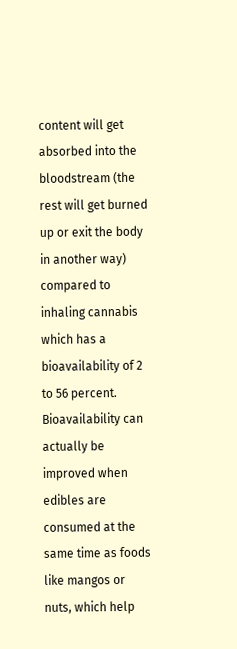content will get absorbed into the bloodstream (the rest will get burned up or exit the body in another way) compared to inhaling cannabis which has a bioavailability of 2 to 56 percent. Bioavailability can actually be improved when edibles are consumed at the same time as foods like mangos or nuts, which help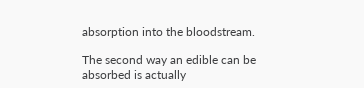absorption into the bloodstream.

The second way an edible can be absorbed is actually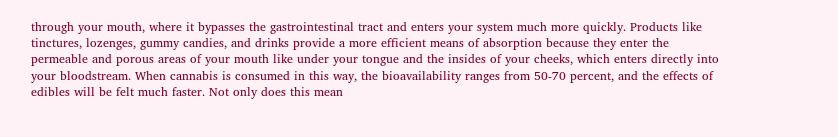through your mouth, where it bypasses the gastrointestinal tract and enters your system much more quickly. Products like tinctures, lozenges, gummy candies, and drinks provide a more efficient means of absorption because they enter the permeable and porous areas of your mouth like under your tongue and the insides of your cheeks, which enters directly into your bloodstream. When cannabis is consumed in this way, the bioavailability ranges from 50-70 percent, and the effects of edibles will be felt much faster. Not only does this mean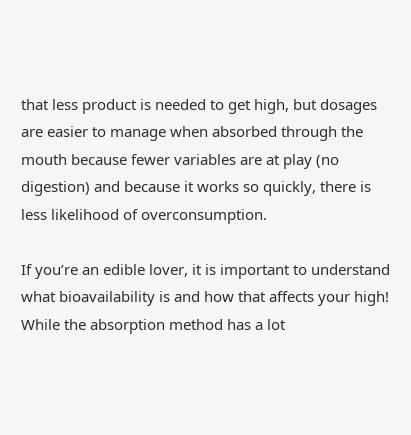that less product is needed to get high, but dosages are easier to manage when absorbed through the mouth because fewer variables are at play (no digestion) and because it works so quickly, there is less likelihood of overconsumption.

If you’re an edible lover, it is important to understand what bioavailability is and how that affects your high! While the absorption method has a lot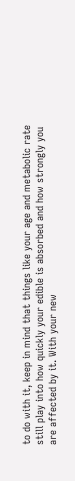to do with it, keep in mind that things like your age and metabolic rate still play into how quickly your edible is absorbed and how strongly you are affected by it. With your new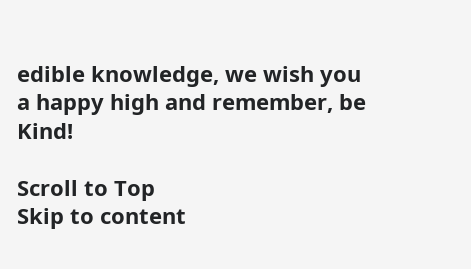edible knowledge, we wish you a happy high and remember, be Kind!

Scroll to Top
Skip to content